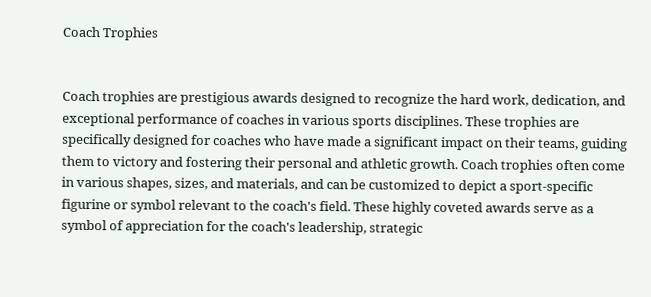Coach Trophies


Coach trophies are prestigious awards designed to recognize the hard work, dedication, and exceptional performance of coaches in various sports disciplines. These trophies are specifically designed for coaches who have made a significant impact on their teams, guiding them to victory and fostering their personal and athletic growth. Coach trophies often come in various shapes, sizes, and materials, and can be customized to depict a sport-specific figurine or symbol relevant to the coach's field. These highly coveted awards serve as a symbol of appreciation for the coach's leadership, strategic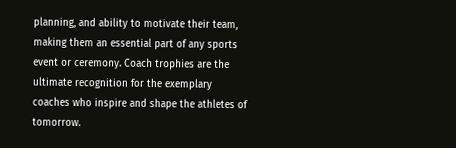planning, and ability to motivate their team, making them an essential part of any sports event or ceremony. Coach trophies are the ultimate recognition for the exemplary coaches who inspire and shape the athletes of tomorrow.